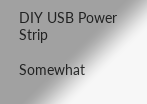DIY USB Power Strip

Somewhat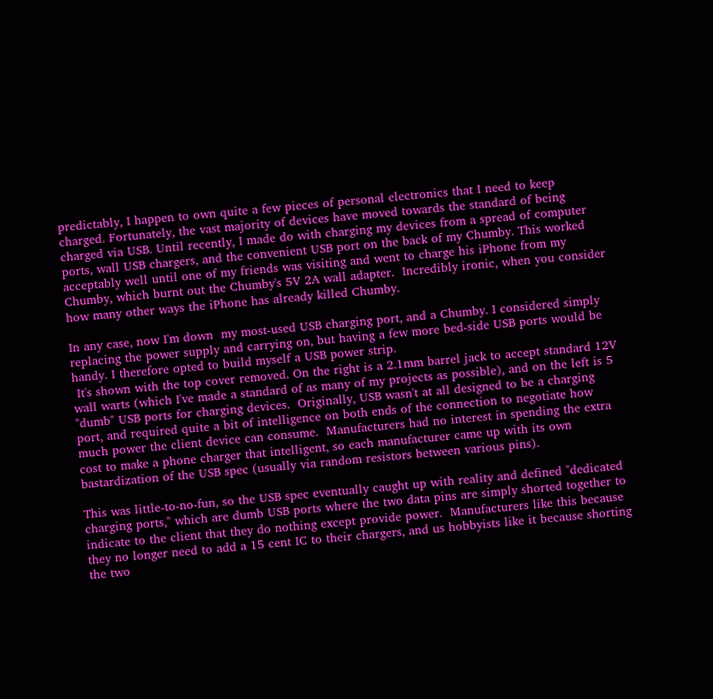predictably, I happen to own quite a few pieces of personal electronics that I need to keep charged. Fortunately, the vast majority of devices have moved towards the standard of being charged via USB. Until recently, I made do with charging my devices from a spread of computer ports, wall USB chargers, and the convenient USB port on the back of my Chumby. This worked acceptably well until one of my friends was visiting and went to charge his iPhone from my Chumby, which burnt out the Chumby's 5V 2A wall adapter.  Incredibly ironic, when you consider how many other ways the iPhone has already killed Chumby.

In any case, now I'm down  my most-used USB charging port, and a Chumby. I considered simply replacing the power supply and carrying on, but having a few more bed-side USB ports would be handy. I therefore opted to build myself a USB power strip.
 It's shown with the top cover removed. On the right is a 2.1mm barrel jack to accept standard 12V wall warts (which I've made a standard of as many of my projects as possible), and on the left is 5 "dumb" USB ports for charging devices.  Originally, USB wasn't at all designed to be a charging port, and required quite a bit of intelligence on both ends of the connection to negotiate how much power the client device can consume.  Manufacturers had no interest in spending the extra cost to make a phone charger that intelligent, so each manufacturer came up with its own bastardization of the USB spec (usually via random resistors between various pins).

This was little-to-no-fun, so the USB spec eventually caught up with reality and defined "dedicated charging ports," which are dumb USB ports where the two data pins are simply shorted together to indicate to the client that they do nothing except provide power.  Manufacturers like this because they no longer need to add a 15 cent IC to their chargers, and us hobbyists like it because shorting the two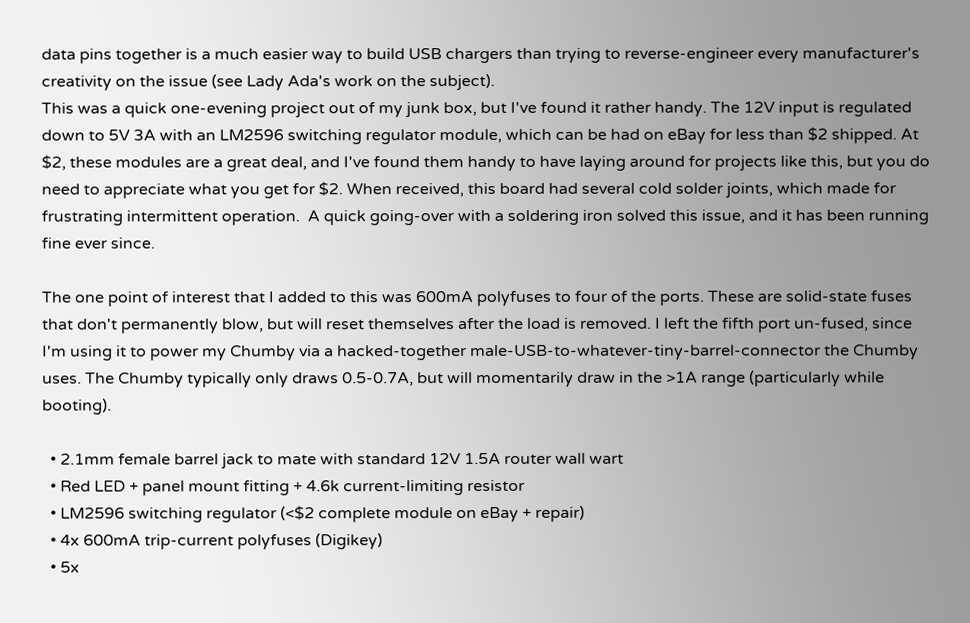data pins together is a much easier way to build USB chargers than trying to reverse-engineer every manufacturer's creativity on the issue (see Lady Ada's work on the subject).
This was a quick one-evening project out of my junk box, but I've found it rather handy. The 12V input is regulated down to 5V 3A with an LM2596 switching regulator module, which can be had on eBay for less than $2 shipped. At $2, these modules are a great deal, and I've found them handy to have laying around for projects like this, but you do need to appreciate what you get for $2. When received, this board had several cold solder joints, which made for frustrating intermittent operation.  A quick going-over with a soldering iron solved this issue, and it has been running fine ever since.

The one point of interest that I added to this was 600mA polyfuses to four of the ports. These are solid-state fuses that don't permanently blow, but will reset themselves after the load is removed. I left the fifth port un-fused, since I'm using it to power my Chumby via a hacked-together male-USB-to-whatever-tiny-barrel-connector the Chumby uses. The Chumby typically only draws 0.5-0.7A, but will momentarily draw in the >1A range (particularly while booting).

  • 2.1mm female barrel jack to mate with standard 12V 1.5A router wall wart
  • Red LED + panel mount fitting + 4.6k current-limiting resistor
  • LM2596 switching regulator (<$2 complete module on eBay + repair)
  • 4x 600mA trip-current polyfuses (Digikey)
  • 5x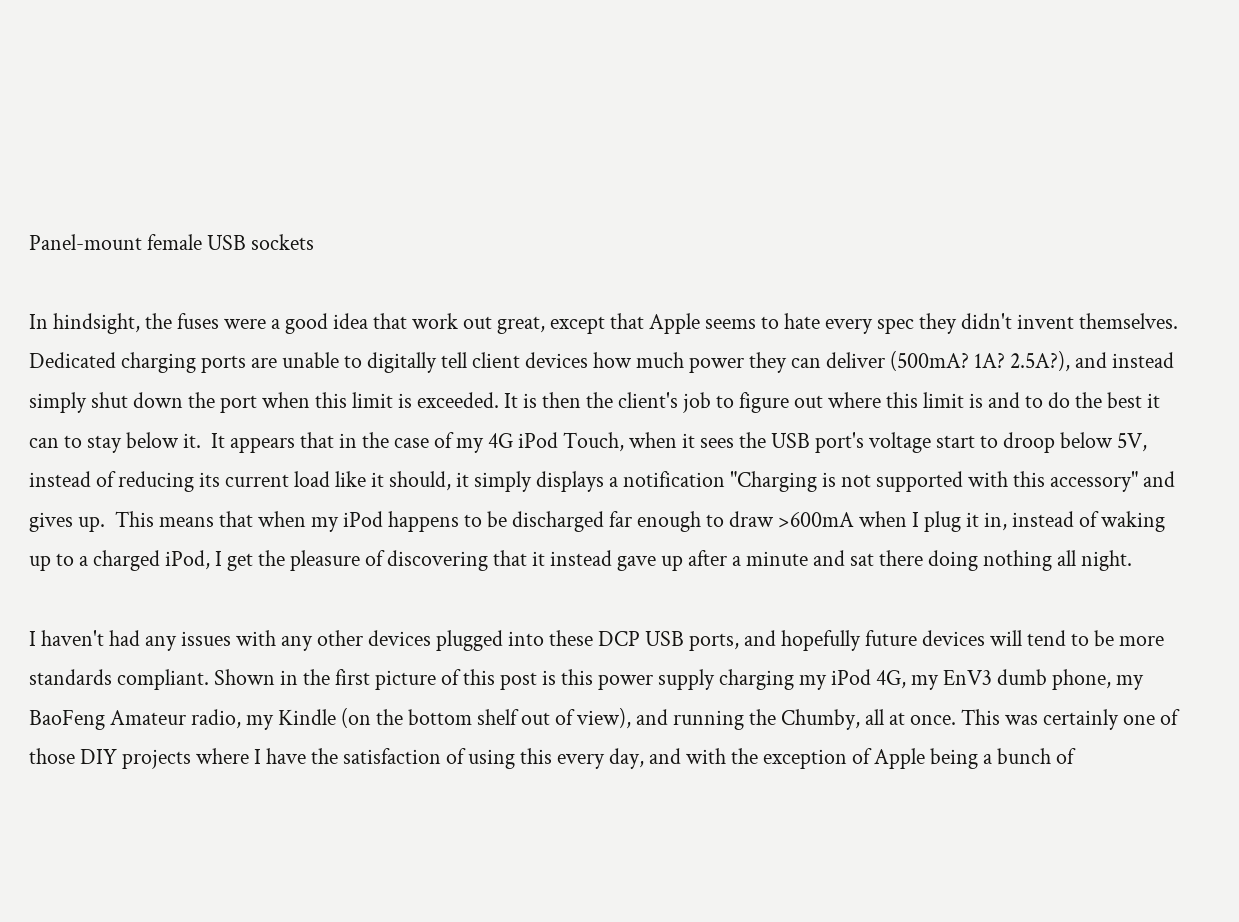Panel-mount female USB sockets

In hindsight, the fuses were a good idea that work out great, except that Apple seems to hate every spec they didn't invent themselves.  Dedicated charging ports are unable to digitally tell client devices how much power they can deliver (500mA? 1A? 2.5A?), and instead simply shut down the port when this limit is exceeded. It is then the client's job to figure out where this limit is and to do the best it can to stay below it.  It appears that in the case of my 4G iPod Touch, when it sees the USB port's voltage start to droop below 5V, instead of reducing its current load like it should, it simply displays a notification "Charging is not supported with this accessory" and gives up.  This means that when my iPod happens to be discharged far enough to draw >600mA when I plug it in, instead of waking up to a charged iPod, I get the pleasure of discovering that it instead gave up after a minute and sat there doing nothing all night.

I haven't had any issues with any other devices plugged into these DCP USB ports, and hopefully future devices will tend to be more standards compliant. Shown in the first picture of this post is this power supply charging my iPod 4G, my EnV3 dumb phone, my BaoFeng Amateur radio, my Kindle (on the bottom shelf out of view), and running the Chumby, all at once. This was certainly one of those DIY projects where I have the satisfaction of using this every day, and with the exception of Apple being a bunch of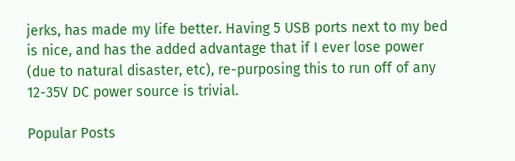jerks, has made my life better. Having 5 USB ports next to my bed is nice, and has the added advantage that if I ever lose power (due to natural disaster, etc), re-purposing this to run off of any 12-35V DC power source is trivial.

Popular Posts